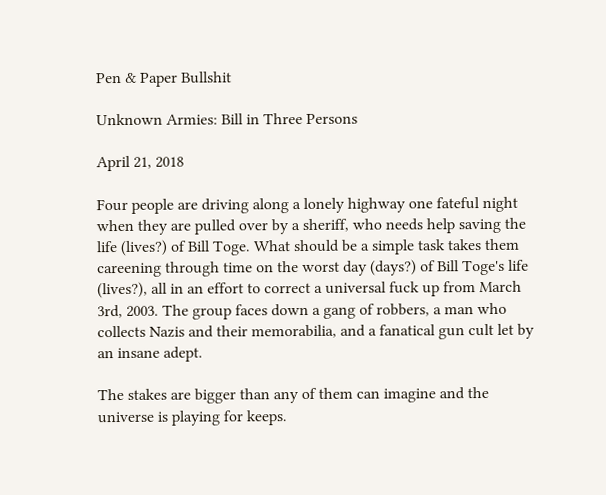Pen & Paper Bullshit

Unknown Armies: Bill in Three Persons

April 21, 2018

Four people are driving along a lonely highway one fateful night when they are pulled over by a sheriff, who needs help saving the life (lives?) of Bill Toge. What should be a simple task takes them careening through time on the worst day (days?) of Bill Toge's life (lives?), all in an effort to correct a universal fuck up from March 3rd, 2003. The group faces down a gang of robbers, a man who collects Nazis and their memorabilia, and a fanatical gun cult let by an insane adept.

The stakes are bigger than any of them can imagine and the universe is playing for keeps.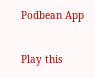Podbean App

Play this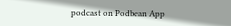podcast on Podbean App